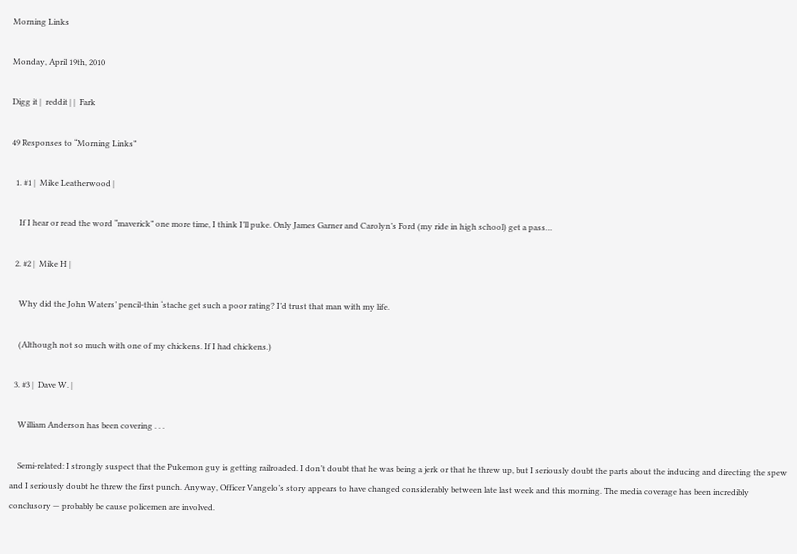Morning Links

Monday, April 19th, 2010

Digg it |  reddit | |  Fark

49 Responses to “Morning Links”

  1. #1 |  Mike Leatherwood |

    If I hear or read the word “maverick” one more time, I think I’ll puke. Only James Garner and Carolyn’s Ford (my ride in high school) get a pass…

  2. #2 |  Mike H |

    Why did the John Waters’ pencil-thin ‘stache get such a poor rating? I’d trust that man with my life.

    (Although not so much with one of my chickens. If I had chickens.)

  3. #3 |  Dave W. |

    William Anderson has been covering . . .

    Semi-related: I strongly suspect that the Pukemon guy is getting railroaded. I don’t doubt that he was being a jerk or that he threw up, but I seriously doubt the parts about the inducing and directing the spew and I seriously doubt he threw the first punch. Anyway, Officer Vangelo’s story appears to have changed considerably between late last week and this morning. The media coverage has been incredibly conclusory — probably be cause policemen are involved.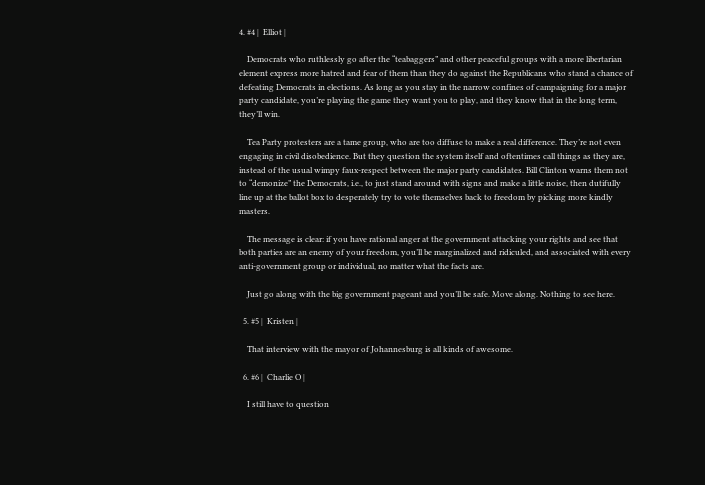4. #4 |  Elliot |

    Democrats who ruthlessly go after the “teabaggers” and other peaceful groups with a more libertarian element express more hatred and fear of them than they do against the Republicans who stand a chance of defeating Democrats in elections. As long as you stay in the narrow confines of campaigning for a major party candidate, you’re playing the game they want you to play, and they know that in the long term, they’ll win.

    Tea Party protesters are a tame group, who are too diffuse to make a real difference. They’re not even engaging in civil disobedience. But they question the system itself and oftentimes call things as they are, instead of the usual wimpy faux-respect between the major party candidates. Bill Clinton warns them not to “demonize” the Democrats, i.e., to just stand around with signs and make a little noise, then dutifully line up at the ballot box to desperately try to vote themselves back to freedom by picking more kindly masters.

    The message is clear: if you have rational anger at the government attacking your rights and see that both parties are an enemy of your freedom, you’ll be marginalized and ridiculed, and associated with every anti-government group or individual, no matter what the facts are.

    Just go along with the big government pageant and you’ll be safe. Move along. Nothing to see here.

  5. #5 |  Kristen |

    That interview with the mayor of Johannesburg is all kinds of awesome.

  6. #6 |  Charlie O |

    I still have to question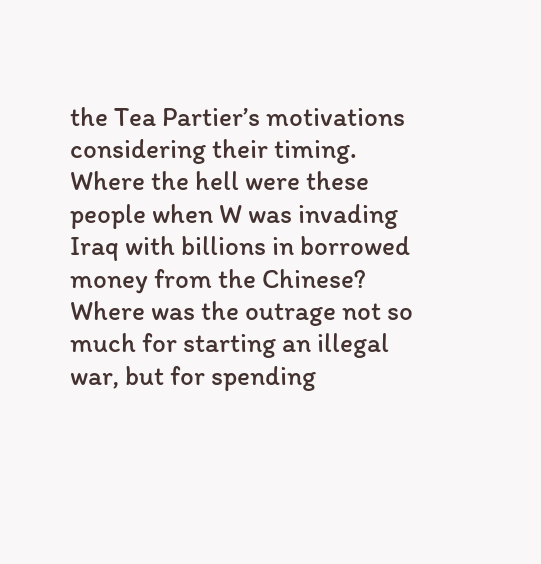the Tea Partier’s motivations considering their timing. Where the hell were these people when W was invading Iraq with billions in borrowed money from the Chinese? Where was the outrage not so much for starting an illegal war, but for spending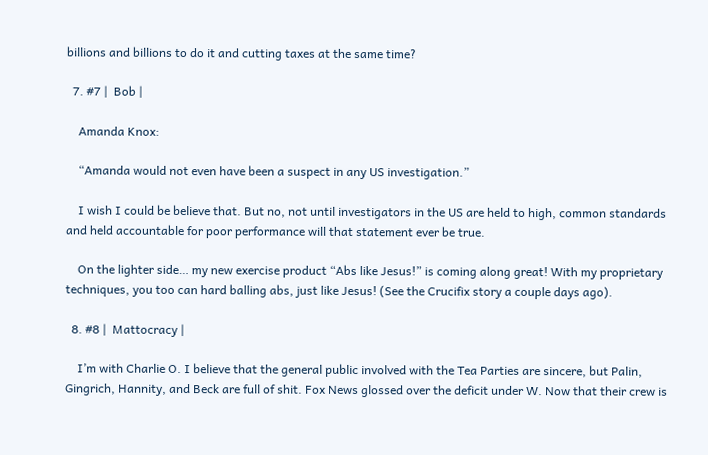billions and billions to do it and cutting taxes at the same time?

  7. #7 |  Bob |

    Amanda Knox:

    “Amanda would not even have been a suspect in any US investigation.”

    I wish I could be believe that. But no, not until investigators in the US are held to high, common standards and held accountable for poor performance will that statement ever be true.

    On the lighter side… my new exercise product “Abs like Jesus!” is coming along great! With my proprietary techniques, you too can hard balling abs, just like Jesus! (See the Crucifix story a couple days ago).

  8. #8 |  Mattocracy |

    I’m with Charlie O. I believe that the general public involved with the Tea Parties are sincere, but Palin, Gingrich, Hannity, and Beck are full of shit. Fox News glossed over the deficit under W. Now that their crew is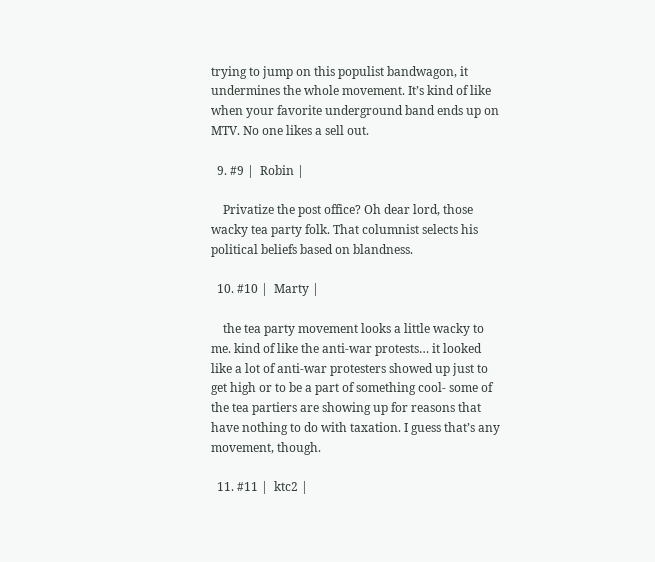trying to jump on this populist bandwagon, it undermines the whole movement. It’s kind of like when your favorite underground band ends up on MTV. No one likes a sell out.

  9. #9 |  Robin |

    Privatize the post office? Oh dear lord, those wacky tea party folk. That columnist selects his political beliefs based on blandness.

  10. #10 |  Marty |

    the tea party movement looks a little wacky to me. kind of like the anti-war protests… it looked like a lot of anti-war protesters showed up just to get high or to be a part of something cool- some of the tea partiers are showing up for reasons that have nothing to do with taxation. I guess that’s any movement, though.

  11. #11 |  ktc2 |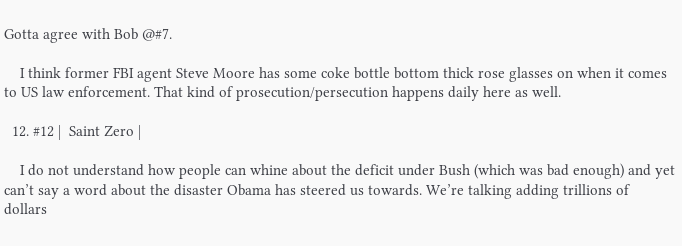Gotta agree with Bob @#7.

    I think former FBI agent Steve Moore has some coke bottle bottom thick rose glasses on when it comes to US law enforcement. That kind of prosecution/persecution happens daily here as well.

  12. #12 |  Saint Zero |

    I do not understand how people can whine about the deficit under Bush (which was bad enough) and yet can’t say a word about the disaster Obama has steered us towards. We’re talking adding trillions of dollars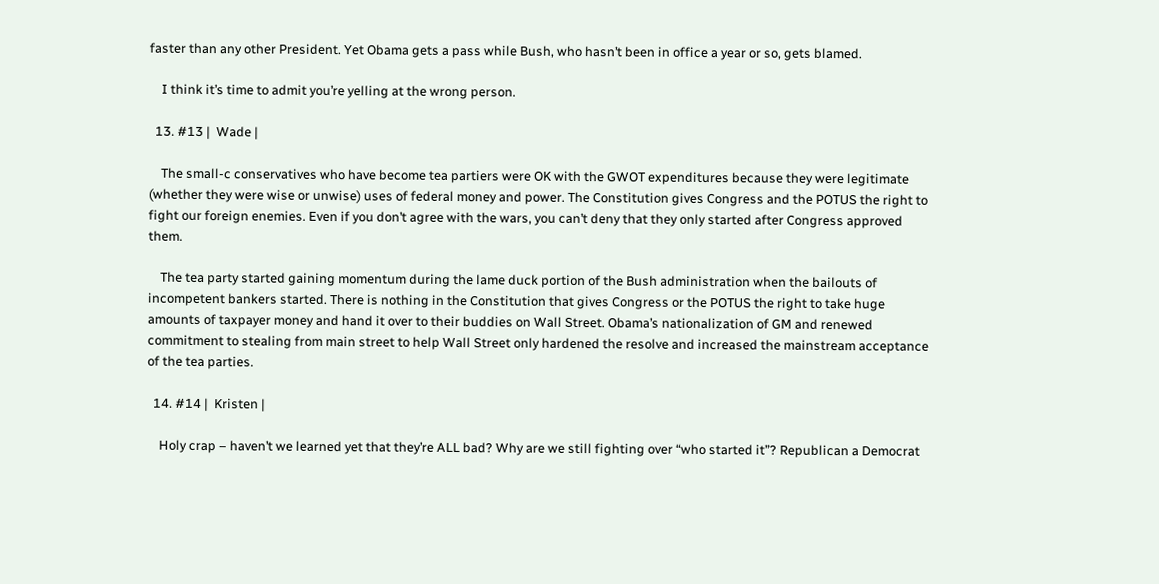faster than any other President. Yet Obama gets a pass while Bush, who hasn’t been in office a year or so, gets blamed.

    I think it’s time to admit you’re yelling at the wrong person.

  13. #13 |  Wade |

    The small-c conservatives who have become tea partiers were OK with the GWOT expenditures because they were legitimate (whether they were wise or unwise) uses of federal money and power. The Constitution gives Congress and the POTUS the right to fight our foreign enemies. Even if you don’t agree with the wars, you can’t deny that they only started after Congress approved them.

    The tea party started gaining momentum during the lame duck portion of the Bush administration when the bailouts of incompetent bankers started. There is nothing in the Constitution that gives Congress or the POTUS the right to take huge amounts of taxpayer money and hand it over to their buddies on Wall Street. Obama’s nationalization of GM and renewed commitment to stealing from main street to help Wall Street only hardened the resolve and increased the mainstream acceptance of the tea parties.

  14. #14 |  Kristen |

    Holy crap – haven’t we learned yet that they’re ALL bad? Why are we still fighting over “who started it”? Republican a Democrat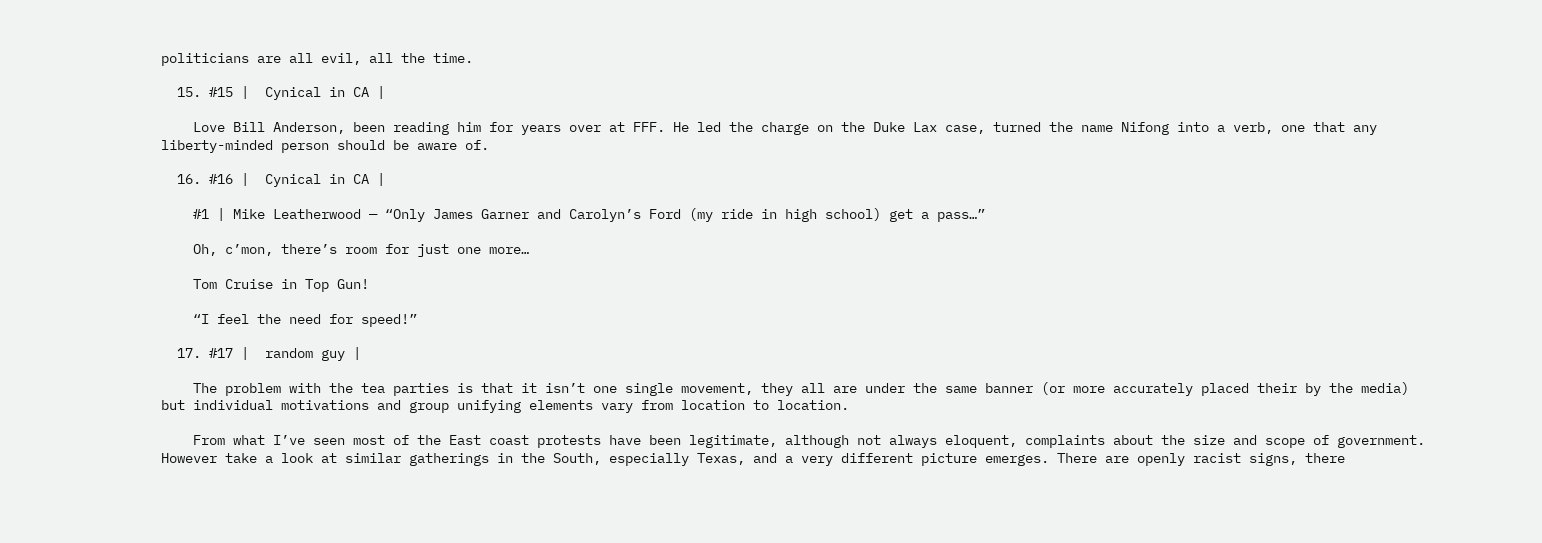politicians are all evil, all the time.

  15. #15 |  Cynical in CA |

    Love Bill Anderson, been reading him for years over at FFF. He led the charge on the Duke Lax case, turned the name Nifong into a verb, one that any liberty-minded person should be aware of.

  16. #16 |  Cynical in CA |

    #1 | Mike Leatherwood — “Only James Garner and Carolyn’s Ford (my ride in high school) get a pass…”

    Oh, c’mon, there’s room for just one more…

    Tom Cruise in Top Gun!

    “I feel the need for speed!”

  17. #17 |  random guy |

    The problem with the tea parties is that it isn’t one single movement, they all are under the same banner (or more accurately placed their by the media) but individual motivations and group unifying elements vary from location to location.

    From what I’ve seen most of the East coast protests have been legitimate, although not always eloquent, complaints about the size and scope of government. However take a look at similar gatherings in the South, especially Texas, and a very different picture emerges. There are openly racist signs, there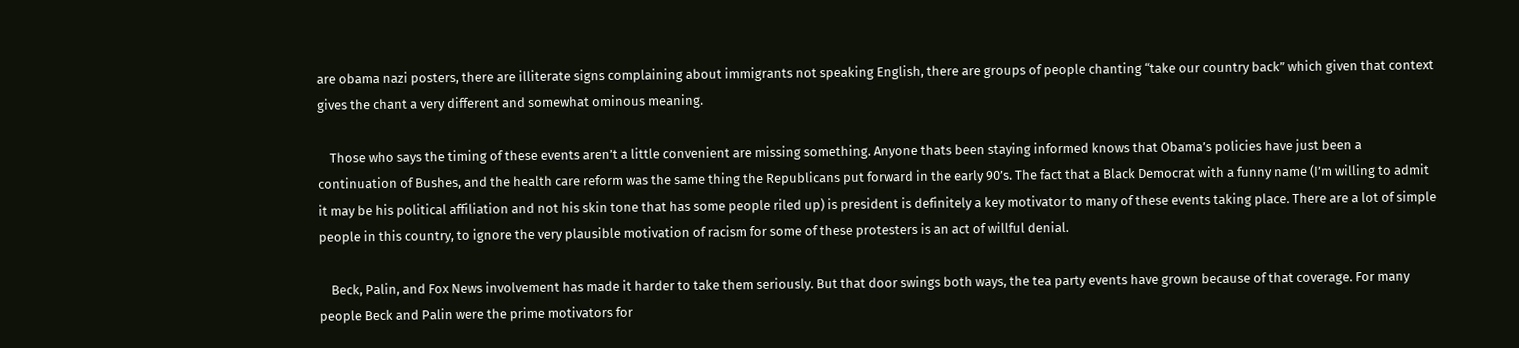are obama nazi posters, there are illiterate signs complaining about immigrants not speaking English, there are groups of people chanting “take our country back” which given that context gives the chant a very different and somewhat ominous meaning.

    Those who says the timing of these events aren’t a little convenient are missing something. Anyone thats been staying informed knows that Obama’s policies have just been a continuation of Bushes, and the health care reform was the same thing the Republicans put forward in the early 90’s. The fact that a Black Democrat with a funny name (I’m willing to admit it may be his political affiliation and not his skin tone that has some people riled up) is president is definitely a key motivator to many of these events taking place. There are a lot of simple people in this country, to ignore the very plausible motivation of racism for some of these protesters is an act of willful denial.

    Beck, Palin, and Fox News involvement has made it harder to take them seriously. But that door swings both ways, the tea party events have grown because of that coverage. For many people Beck and Palin were the prime motivators for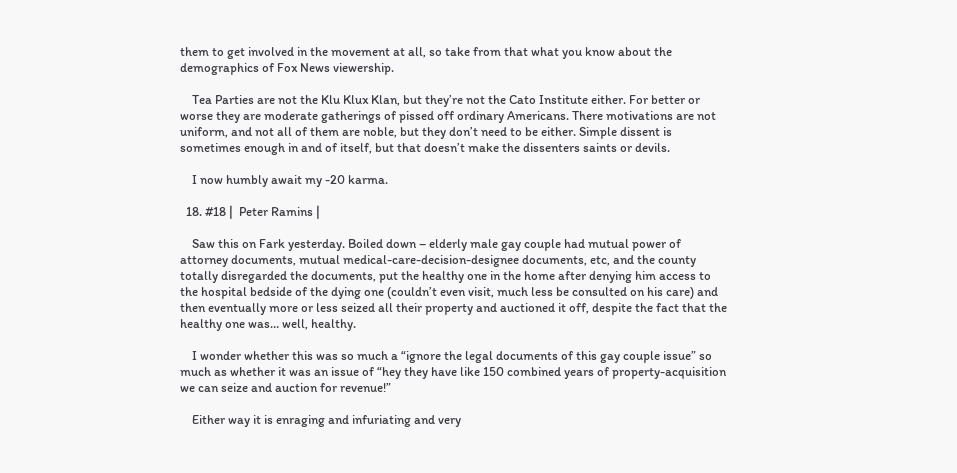them to get involved in the movement at all, so take from that what you know about the demographics of Fox News viewership.

    Tea Parties are not the Klu Klux Klan, but they’re not the Cato Institute either. For better or worse they are moderate gatherings of pissed off ordinary Americans. There motivations are not uniform, and not all of them are noble, but they don’t need to be either. Simple dissent is sometimes enough in and of itself, but that doesn’t make the dissenters saints or devils.

    I now humbly await my -20 karma.

  18. #18 |  Peter Ramins |

    Saw this on Fark yesterday. Boiled down – elderly male gay couple had mutual power of attorney documents, mutual medical-care-decision-designee documents, etc, and the county totally disregarded the documents, put the healthy one in the home after denying him access to the hospital bedside of the dying one (couldn’t even visit, much less be consulted on his care) and then eventually more or less seized all their property and auctioned it off, despite the fact that the healthy one was… well, healthy.

    I wonder whether this was so much a “ignore the legal documents of this gay couple issue” so much as whether it was an issue of “hey they have like 150 combined years of property-acquisition we can seize and auction for revenue!”

    Either way it is enraging and infuriating and very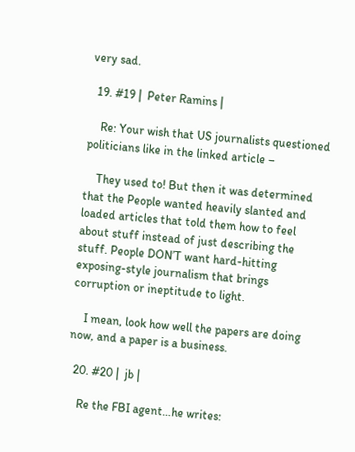very sad.

  19. #19 |  Peter Ramins |

    Re: Your wish that US journalists questioned politicians like in the linked article –

    They used to! But then it was determined that the People wanted heavily slanted and loaded articles that told them how to feel about stuff instead of just describing the stuff. People DON’T want hard-hitting exposing-style journalism that brings corruption or ineptitude to light.

    I mean, look how well the papers are doing now, and a paper is a business.

  20. #20 |  jb |

    Re the FBI agent…he writes: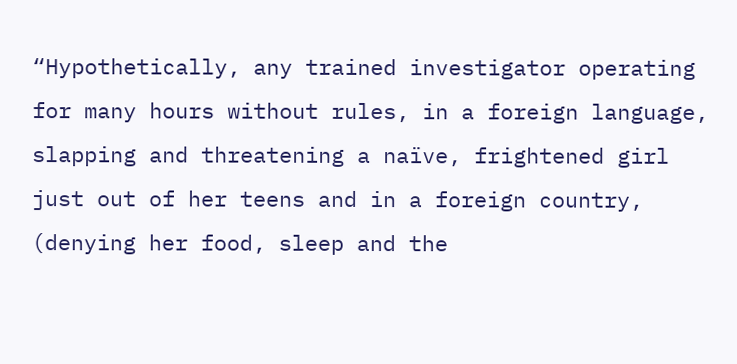“Hypothetically, any trained investigator operating for many hours without rules, in a foreign language, slapping and threatening a naïve, frightened girl just out of her teens and in a foreign country, (denying her food, sleep and the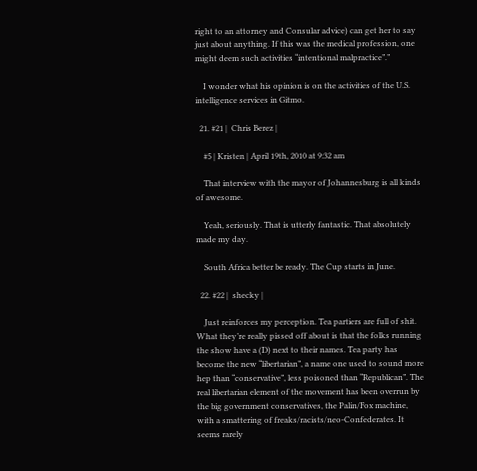right to an attorney and Consular advice) can get her to say just about anything. If this was the medical profession, one might deem such activities “intentional malpractice”.”

    I wonder what his opinion is on the activities of the U.S. intelligence services in Gitmo.

  21. #21 |  Chris Berez |

    #5 | Kristen | April 19th, 2010 at 9:32 am

    That interview with the mayor of Johannesburg is all kinds of awesome.

    Yeah, seriously. That is utterly fantastic. That absolutely made my day.

    South Africa better be ready. The Cup starts in June.

  22. #22 |  shecky |

    Just reinforces my perception. Tea partiers are full of shit. What they’re really pissed off about is that the folks running the show have a (D) next to their names. Tea party has become the new “libertarian”, a name one used to sound more hep than “conservative”, less poisoned than “Republican”. The real libertarian element of the movement has been overrun by the big government conservatives, the Palin/Fox machine, with a smattering of freaks/racists/neo-Confederates. It seems rarely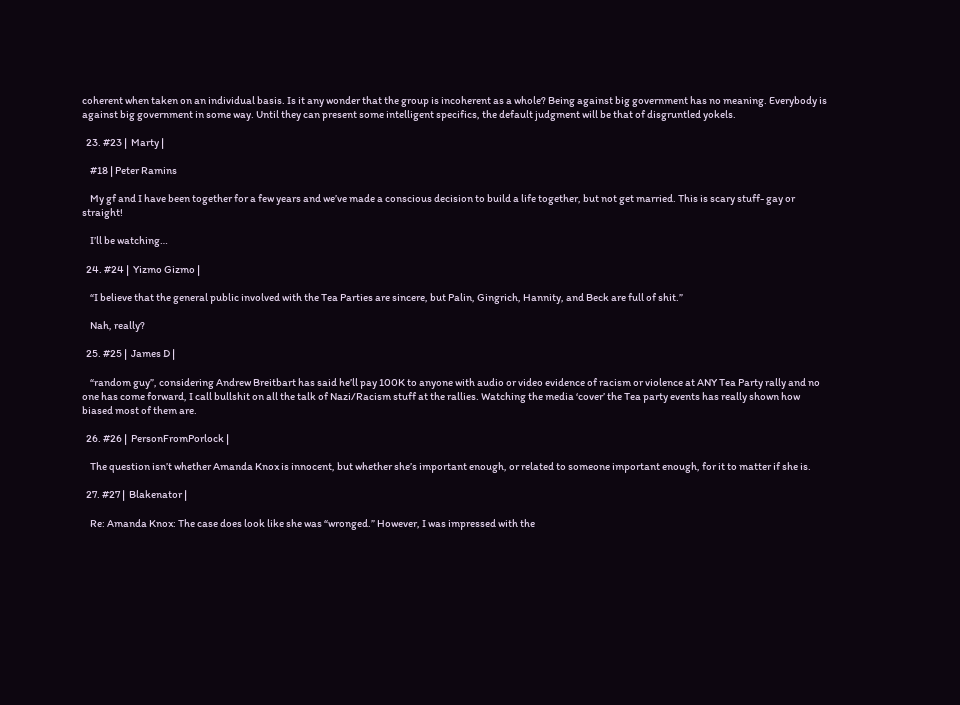coherent when taken on an individual basis. Is it any wonder that the group is incoherent as a whole? Being against big government has no meaning. Everybody is against big government in some way. Until they can present some intelligent specifics, the default judgment will be that of disgruntled yokels.

  23. #23 |  Marty |

    #18 | Peter Ramins

    My gf and I have been together for a few years and we’ve made a conscious decision to build a life together, but not get married. This is scary stuff- gay or straight!

    I’ll be watching…

  24. #24 |  Yizmo Gizmo |

    “I believe that the general public involved with the Tea Parties are sincere, but Palin, Gingrich, Hannity, and Beck are full of shit.”

    Nah, really?

  25. #25 |  James D |

    “random guy”, considering Andrew Breitbart has said he’ll pay 100K to anyone with audio or video evidence of racism or violence at ANY Tea Party rally and no one has come forward, I call bullshit on all the talk of Nazi/Racism stuff at the rallies. Watching the media ‘cover’ the Tea party events has really shown how biased most of them are.

  26. #26 |  PersonFromPorlock |

    The question isn’t whether Amanda Knox is innocent, but whether she’s important enough, or related to someone important enough, for it to matter if she is.

  27. #27 |  Blakenator |

    Re: Amanda Knox: The case does look like she was “wronged.” However, I was impressed with the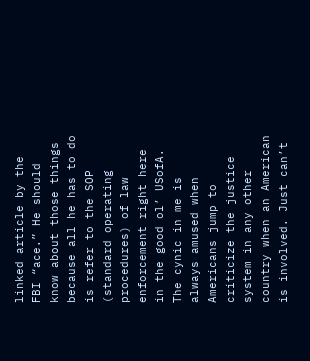linked article by the FBI “ace.” He should know about those things because all he has to do is refer to the SOP (standard operating procedures) of law enforcement right here in the good ol’ USofA. The cynic in me is always amused when Americans jump to criticize the justice system in any other country when an American is involved. Just can’t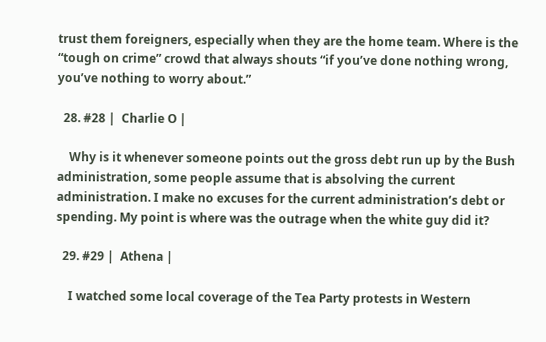trust them foreigners, especially when they are the home team. Where is the “tough on crime” crowd that always shouts “if you’ve done nothing wrong, you’ve nothing to worry about.”

  28. #28 |  Charlie O |

    Why is it whenever someone points out the gross debt run up by the Bush administration, some people assume that is absolving the current administration. I make no excuses for the current administration’s debt or spending. My point is where was the outrage when the white guy did it?

  29. #29 |  Athena |

    I watched some local coverage of the Tea Party protests in Western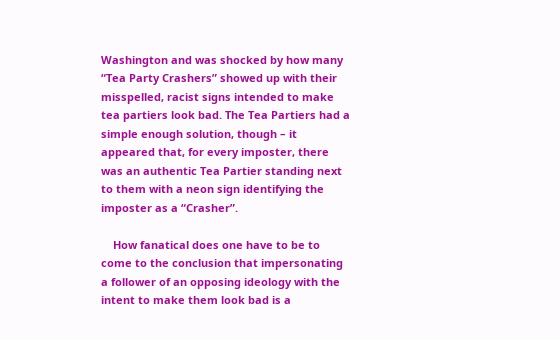Washington and was shocked by how many “Tea Party Crashers” showed up with their misspelled, racist signs intended to make tea partiers look bad. The Tea Partiers had a simple enough solution, though – it appeared that, for every imposter, there was an authentic Tea Partier standing next to them with a neon sign identifying the imposter as a “Crasher”.

    How fanatical does one have to be to come to the conclusion that impersonating a follower of an opposing ideology with the intent to make them look bad is a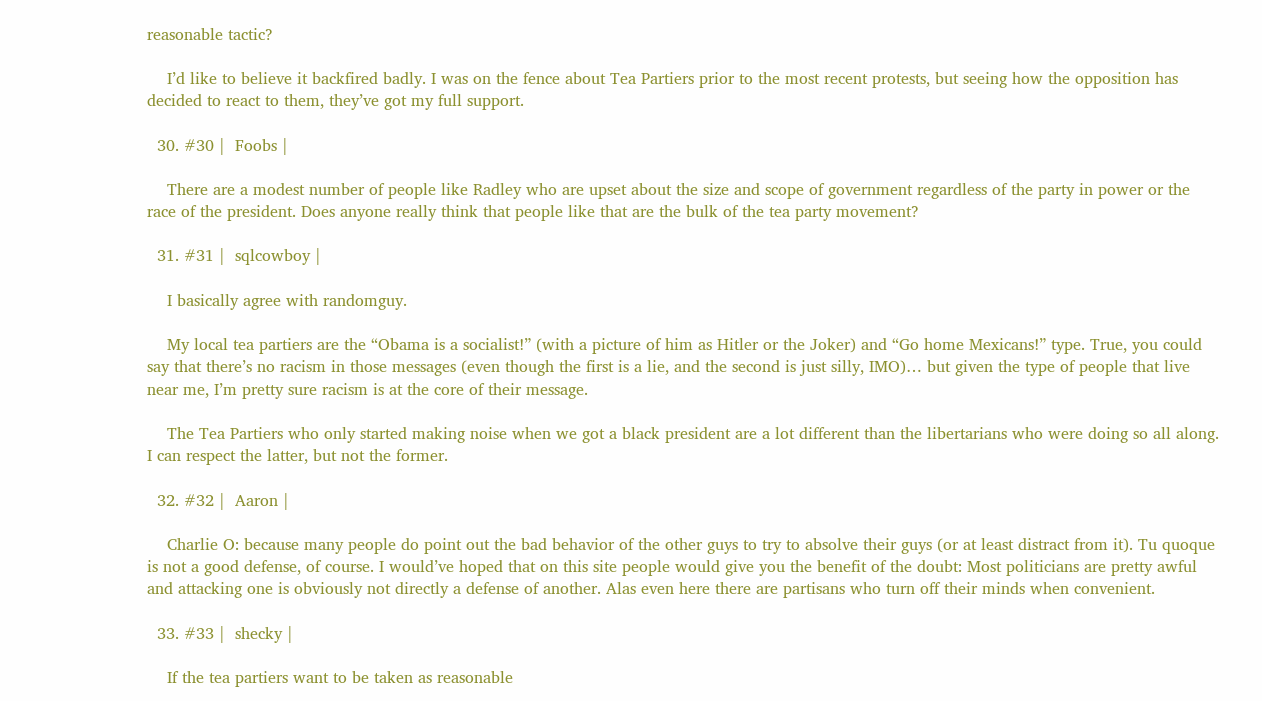reasonable tactic?

    I’d like to believe it backfired badly. I was on the fence about Tea Partiers prior to the most recent protests, but seeing how the opposition has decided to react to them, they’ve got my full support.

  30. #30 |  Foobs |

    There are a modest number of people like Radley who are upset about the size and scope of government regardless of the party in power or the race of the president. Does anyone really think that people like that are the bulk of the tea party movement?

  31. #31 |  sqlcowboy |

    I basically agree with randomguy.

    My local tea partiers are the “Obama is a socialist!” (with a picture of him as Hitler or the Joker) and “Go home Mexicans!” type. True, you could say that there’s no racism in those messages (even though the first is a lie, and the second is just silly, IMO)… but given the type of people that live near me, I’m pretty sure racism is at the core of their message.

    The Tea Partiers who only started making noise when we got a black president are a lot different than the libertarians who were doing so all along. I can respect the latter, but not the former.

  32. #32 |  Aaron |

    Charlie O: because many people do point out the bad behavior of the other guys to try to absolve their guys (or at least distract from it). Tu quoque is not a good defense, of course. I would’ve hoped that on this site people would give you the benefit of the doubt: Most politicians are pretty awful and attacking one is obviously not directly a defense of another. Alas even here there are partisans who turn off their minds when convenient.

  33. #33 |  shecky |

    If the tea partiers want to be taken as reasonable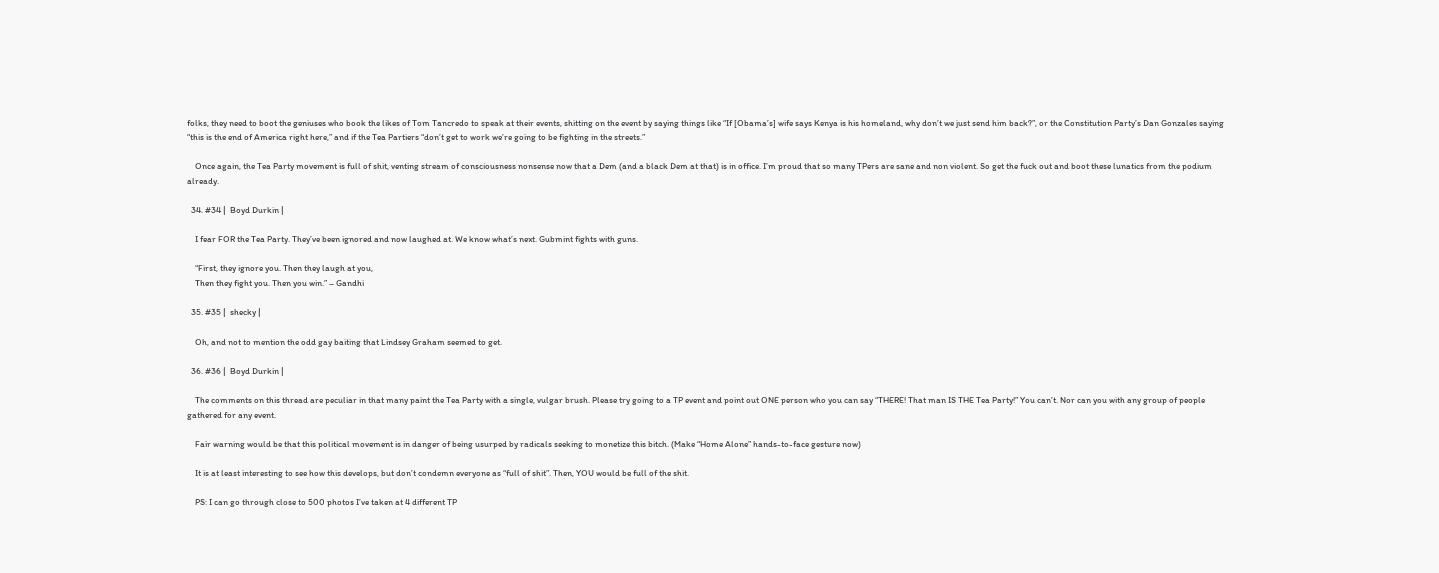folks, they need to boot the geniuses who book the likes of Tom Tancredo to speak at their events, shitting on the event by saying things like “If [Obama’s] wife says Kenya is his homeland, why don’t we just send him back?”, or the Constitution Party’s Dan Gonzales saying “this is the end of America right here,” and if the Tea Partiers “don’t get to work we’re going to be fighting in the streets.”

    Once again, the Tea Party movement is full of shit, venting stream of consciousness nonsense now that a Dem (and a black Dem at that) is in office. I’m proud that so many TPers are sane and non violent. So get the fuck out and boot these lunatics from the podium already.

  34. #34 |  Boyd Durkin |

    I fear FOR the Tea Party. They’ve been ignored and now laughed at. We know what’s next. Gubmint fights with guns.

    “First, they ignore you. Then they laugh at you,
    Then they fight you. Then you win.” – Gandhi

  35. #35 |  shecky |

    Oh, and not to mention the odd gay baiting that Lindsey Graham seemed to get.

  36. #36 |  Boyd Durkin |

    The comments on this thread are peculiar in that many paint the Tea Party with a single, vulgar brush. Please try going to a TP event and point out ONE person who you can say “THERE! That man IS THE Tea Party!” You can’t. Nor can you with any group of people gathered for any event.

    Fair warning would be that this political movement is in danger of being usurped by radicals seeking to monetize this bitch. (Make “Home Alone” hands-to-face gesture now)

    It is at least interesting to see how this develops, but don’t condemn everyone as “full of shit”. Then, YOU would be full of the shit.

    PS: I can go through close to 500 photos I’ve taken at 4 different TP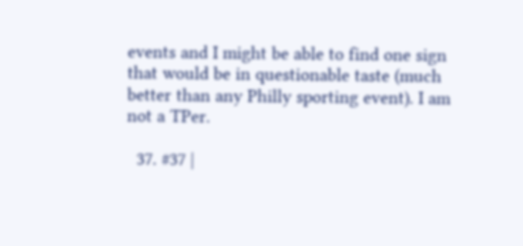events and I might be able to find one sign that would be in questionable taste (much better than any Philly sporting event). I am not a TPer.

  37. #37 |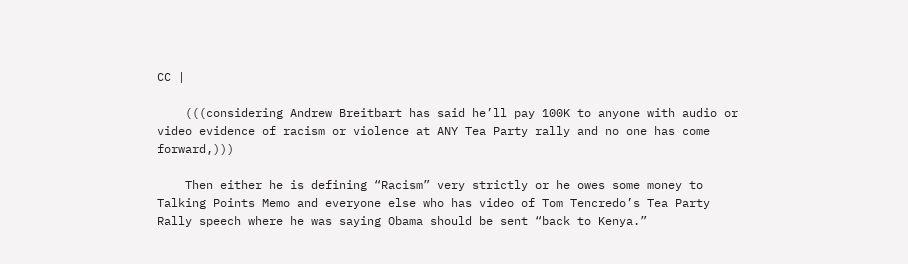CC |

    (((considering Andrew Breitbart has said he’ll pay 100K to anyone with audio or video evidence of racism or violence at ANY Tea Party rally and no one has come forward,)))

    Then either he is defining “Racism” very strictly or he owes some money to Talking Points Memo and everyone else who has video of Tom Tencredo’s Tea Party Rally speech where he was saying Obama should be sent “back to Kenya.”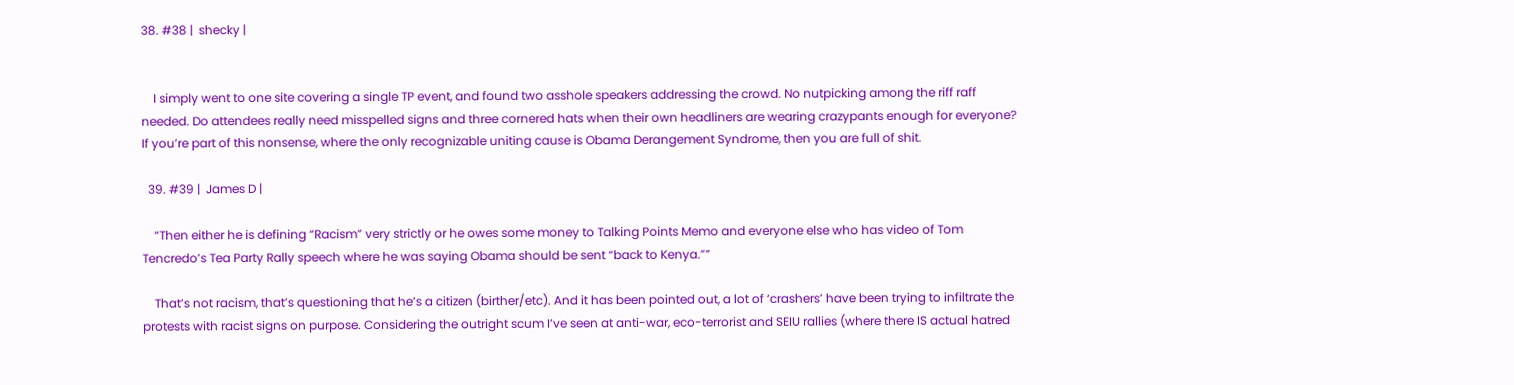38. #38 |  shecky |


    I simply went to one site covering a single TP event, and found two asshole speakers addressing the crowd. No nutpicking among the riff raff needed. Do attendees really need misspelled signs and three cornered hats when their own headliners are wearing crazypants enough for everyone? If you’re part of this nonsense, where the only recognizable uniting cause is Obama Derangement Syndrome, then you are full of shit.

  39. #39 |  James D |

    “Then either he is defining “Racism” very strictly or he owes some money to Talking Points Memo and everyone else who has video of Tom Tencredo’s Tea Party Rally speech where he was saying Obama should be sent “back to Kenya.””

    That’s not racism, that’s questioning that he’s a citizen (birther/etc). And it has been pointed out, a lot of ‘crashers’ have been trying to infiltrate the protests with racist signs on purpose. Considering the outright scum I’ve seen at anti-war, eco-terrorist and SEIU rallies (where there IS actual hatred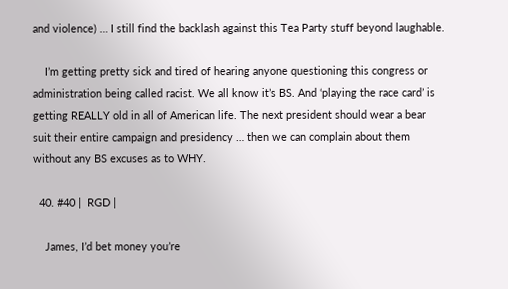and violence) … I still find the backlash against this Tea Party stuff beyond laughable.

    I’m getting pretty sick and tired of hearing anyone questioning this congress or administration being called racist. We all know it’s BS. And ‘playing the race card’ is getting REALLY old in all of American life. The next president should wear a bear suit their entire campaign and presidency … then we can complain about them without any BS excuses as to WHY.

  40. #40 |  RGD |

    James, I’d bet money you’re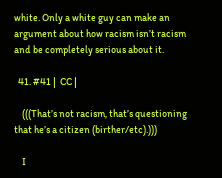white. Only a white guy can make an argument about how racism isn’t racism and be completely serious about it.

  41. #41 |  CC |

    (((That’s not racism, that’s questioning that he’s a citizen (birther/etc).)))

    I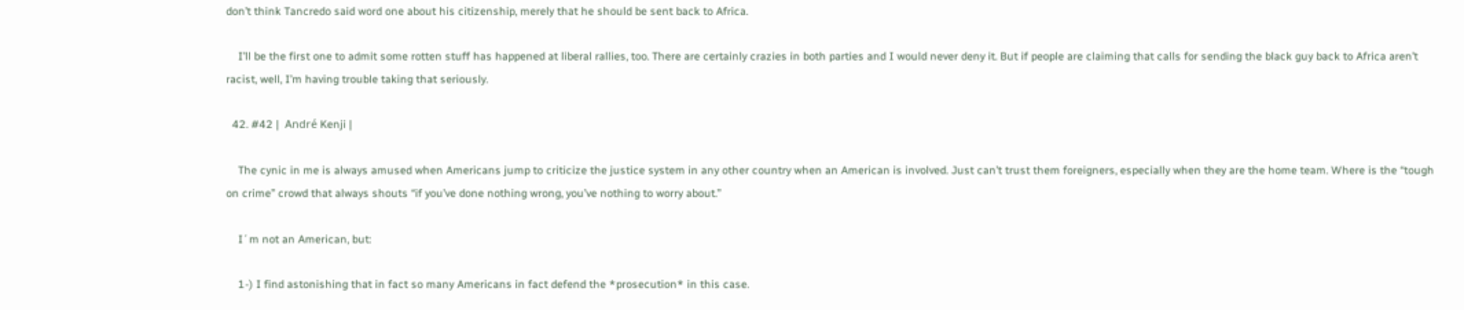don’t think Tancredo said word one about his citizenship, merely that he should be sent back to Africa.

    I’ll be the first one to admit some rotten stuff has happened at liberal rallies, too. There are certainly crazies in both parties and I would never deny it. But if people are claiming that calls for sending the black guy back to Africa aren’t racist, well, I’m having trouble taking that seriously.

  42. #42 |  André Kenji |

    The cynic in me is always amused when Americans jump to criticize the justice system in any other country when an American is involved. Just can’t trust them foreigners, especially when they are the home team. Where is the “tough on crime” crowd that always shouts “if you’ve done nothing wrong, you’ve nothing to worry about.”

    I´m not an American, but:

    1-) I find astonishing that in fact so many Americans in fact defend the *prosecution* in this case.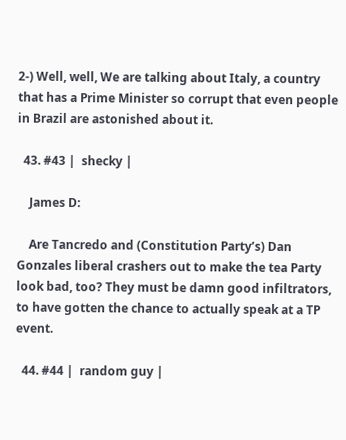2-) Well, well, We are talking about Italy, a country that has a Prime Minister so corrupt that even people in Brazil are astonished about it.

  43. #43 |  shecky |

    James D:

    Are Tancredo and (Constitution Party’s) Dan Gonzales liberal crashers out to make the tea Party look bad, too? They must be damn good infiltrators, to have gotten the chance to actually speak at a TP event.

  44. #44 |  random guy |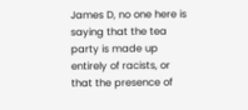James D, no one here is saying that the tea party is made up entirely of racists, or that the presence of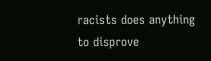racists does anything to disprove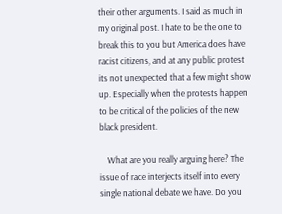their other arguments. I said as much in my original post. I hate to be the one to break this to you but America does have racist citizens, and at any public protest its not unexpected that a few might show up. Especially when the protests happen to be critical of the policies of the new black president.

    What are you really arguing here? The issue of race interjects itself into every single national debate we have. Do you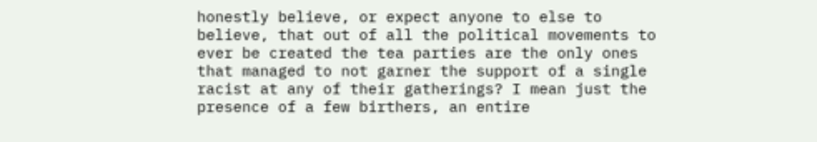honestly believe, or expect anyone to else to believe, that out of all the political movements to ever be created the tea parties are the only ones that managed to not garner the support of a single racist at any of their gatherings? I mean just the presence of a few birthers, an entire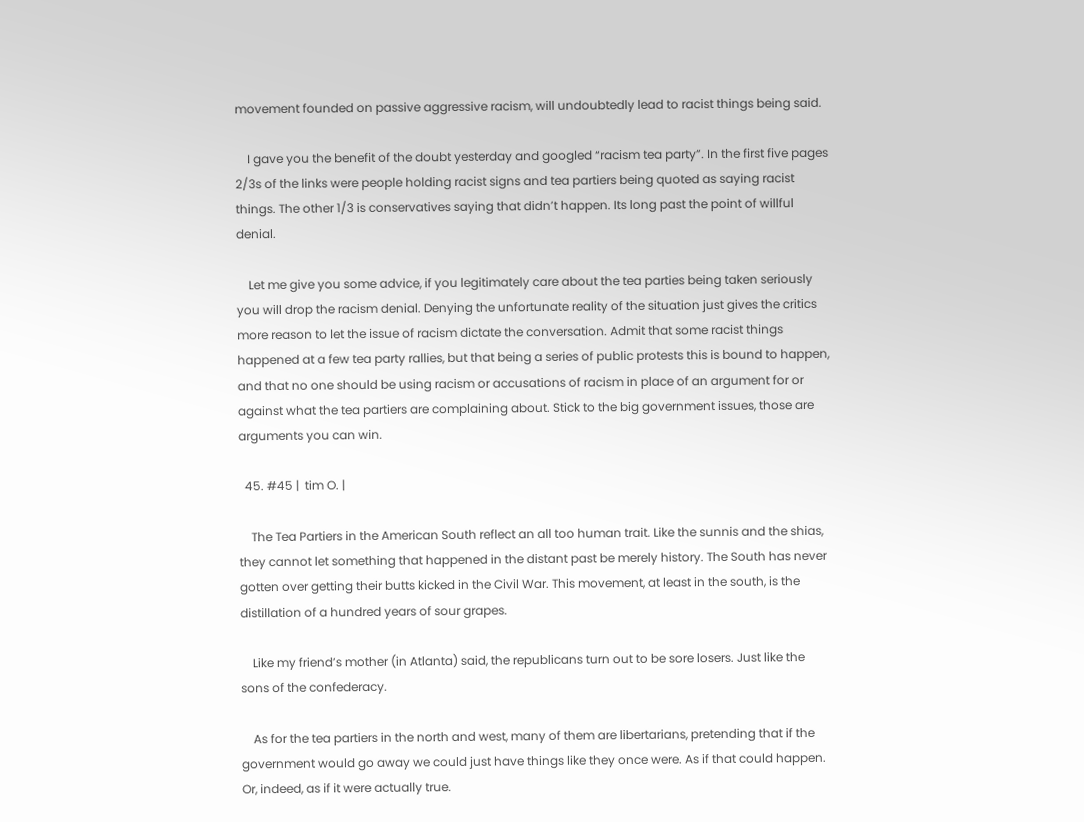movement founded on passive aggressive racism, will undoubtedly lead to racist things being said.

    I gave you the benefit of the doubt yesterday and googled “racism tea party”. In the first five pages 2/3s of the links were people holding racist signs and tea partiers being quoted as saying racist things. The other 1/3 is conservatives saying that didn’t happen. Its long past the point of willful denial.

    Let me give you some advice, if you legitimately care about the tea parties being taken seriously you will drop the racism denial. Denying the unfortunate reality of the situation just gives the critics more reason to let the issue of racism dictate the conversation. Admit that some racist things happened at a few tea party rallies, but that being a series of public protests this is bound to happen, and that no one should be using racism or accusations of racism in place of an argument for or against what the tea partiers are complaining about. Stick to the big government issues, those are arguments you can win.

  45. #45 |  tim O. |

    The Tea Partiers in the American South reflect an all too human trait. Like the sunnis and the shias, they cannot let something that happened in the distant past be merely history. The South has never gotten over getting their butts kicked in the Civil War. This movement, at least in the south, is the distillation of a hundred years of sour grapes.

    Like my friend’s mother (in Atlanta) said, the republicans turn out to be sore losers. Just like the sons of the confederacy.

    As for the tea partiers in the north and west, many of them are libertarians, pretending that if the government would go away we could just have things like they once were. As if that could happen. Or, indeed, as if it were actually true.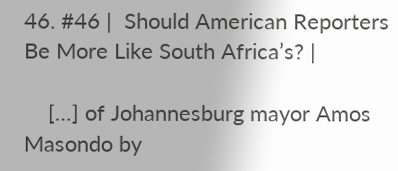46. #46 |  Should American Reporters Be More Like South Africa’s? |

    […] of Johannesburg mayor Amos Masondo by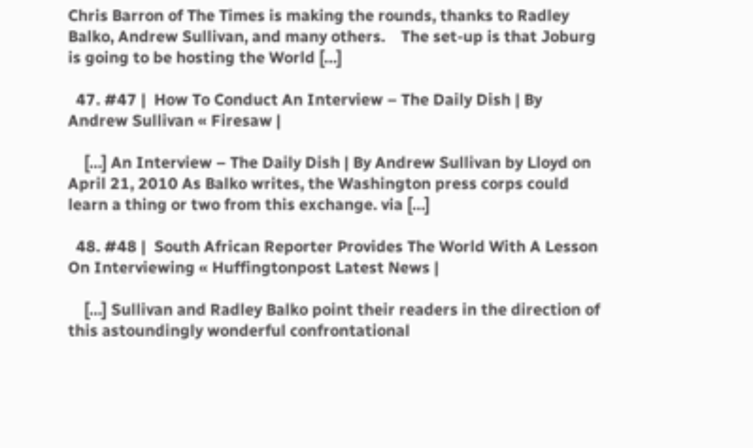Chris Barron of The Times is making the rounds, thanks to Radley Balko, Andrew Sullivan, and many others.    The set-up is that Joburg is going to be hosting the World […]

  47. #47 |  How To Conduct An Interview – The Daily Dish | By Andrew Sullivan « Firesaw |

    […] An Interview – The Daily Dish | By Andrew Sullivan by Lloyd on April 21, 2010 As Balko writes, the Washington press corps could learn a thing or two from this exchange. via […]

  48. #48 |  South African Reporter Provides The World With A Lesson On Interviewing « Huffingtonpost Latest News |

    […] Sullivan and Radley Balko point their readers in the direction of this astoundingly wonderful confrontational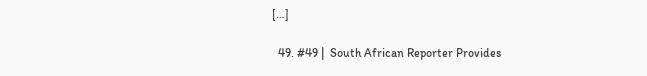[…]

  49. #49 |  South African Reporter Provides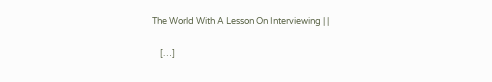The World With A Lesson On Interviewing | |

    […]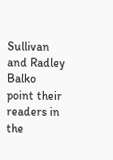Sullivan and Radley Balko point their readers in the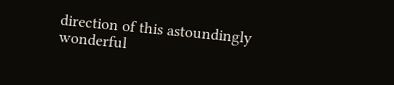direction of this astoundingly wonderful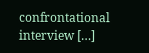confrontational interview […]